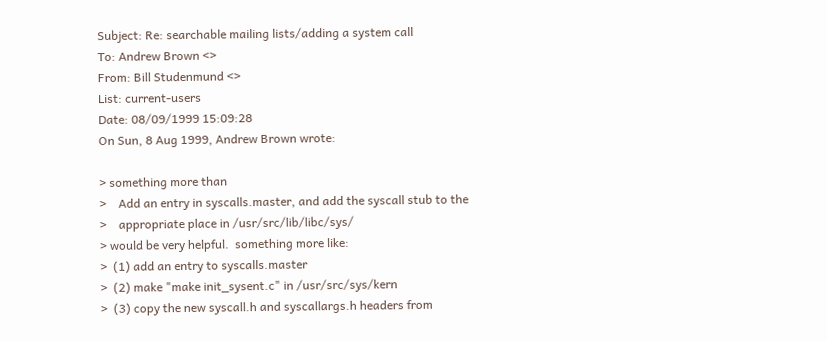Subject: Re: searchable mailing lists/adding a system call
To: Andrew Brown <>
From: Bill Studenmund <>
List: current-users
Date: 08/09/1999 15:09:28
On Sun, 8 Aug 1999, Andrew Brown wrote:

> something more than
>    Add an entry in syscalls.master, and add the syscall stub to the
>    appropriate place in /usr/src/lib/libc/sys/
> would be very helpful.  something more like:
>  (1) add an entry to syscalls.master
>  (2) make "make init_sysent.c" in /usr/src/sys/kern
>  (3) copy the new syscall.h and syscallargs.h headers from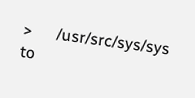>      /usr/src/sys/sys to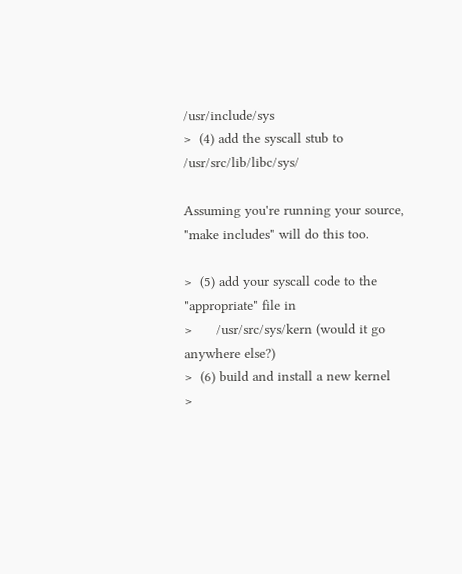/usr/include/sys
>  (4) add the syscall stub to /usr/src/lib/libc/sys/

Assuming you're running your source, "make includes" will do this too.

>  (5) add your syscall code to the "appropriate" file in
>      /usr/src/sys/kern (would it go anywhere else?)
>  (6) build and install a new kernel
>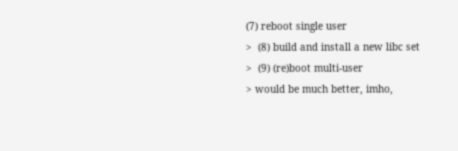(7) reboot single user
>  (8) build and install a new libc set
>  (9) (re)boot multi-user
> would be much better, imho,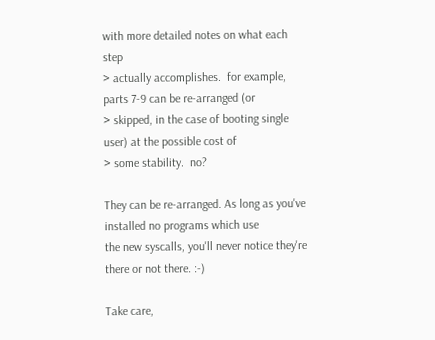with more detailed notes on what each step
> actually accomplishes.  for example, parts 7-9 can be re-arranged (or
> skipped, in the case of booting single user) at the possible cost of
> some stability.  no?

They can be re-arranged. As long as you've installed no programs which use
the new syscalls, you'll never notice they're there or not there. :-)

Take care,